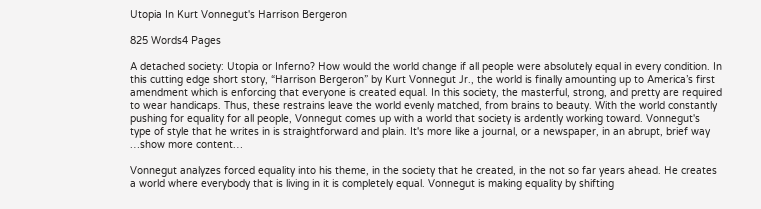Utopia In Kurt Vonnegut's Harrison Bergeron

825 Words4 Pages

A detached society: Utopia or Inferno? How would the world change if all people were absolutely equal in every condition. In this cutting edge short story, “Harrison Bergeron” by Kurt Vonnegut Jr., the world is finally amounting up to America’s first amendment which is enforcing that everyone is created equal. In this society, the masterful, strong, and pretty are required to wear handicaps. Thus, these restrains leave the world evenly matched, from brains to beauty. With the world constantly pushing for equality for all people, Vonnegut comes up with a world that society is ardently working toward. Vonnegut's type of style that he writes in is straightforward and plain. It's more like a journal, or a newspaper, in an abrupt, brief way …show more content…

Vonnegut analyzes forced equality into his theme, in the society that he created, in the not so far years ahead. He creates a world where everybody that is living in it is completely equal. Vonnegut is making equality by shifting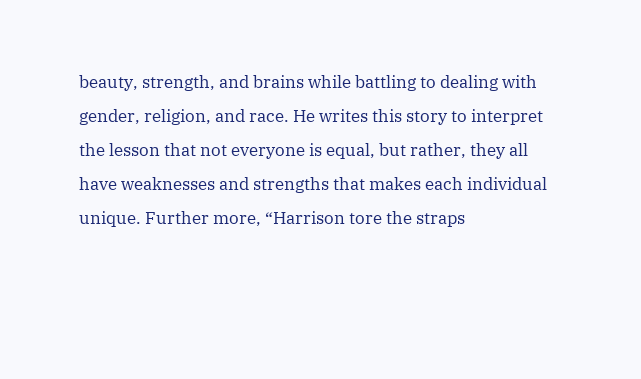beauty, strength, and brains while battling to dealing with gender, religion, and race. He writes this story to interpret the lesson that not everyone is equal, but rather, they all have weaknesses and strengths that makes each individual unique. Further more, “Harrison tore the straps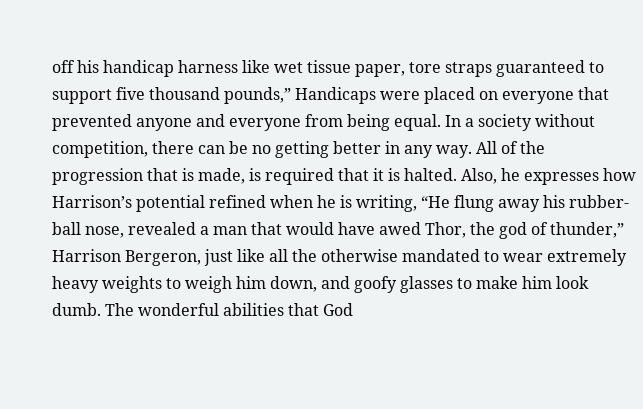off his handicap harness like wet tissue paper, tore straps guaranteed to support five thousand pounds,” Handicaps were placed on everyone that prevented anyone and everyone from being equal. In a society without competition, there can be no getting better in any way. All of the progression that is made, is required that it is halted. Also, he expresses how Harrison’s potential refined when he is writing, “He flung away his rubber-ball nose, revealed a man that would have awed Thor, the god of thunder,” Harrison Bergeron, just like all the otherwise mandated to wear extremely heavy weights to weigh him down, and goofy glasses to make him look dumb. The wonderful abilities that God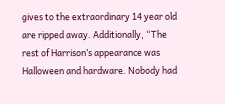gives to the extraordinary 14 year old are ripped away. Additionally, “The rest of Harrison’s appearance was Halloween and hardware. Nobody had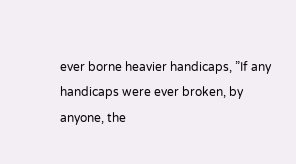ever borne heavier handicaps, ”If any handicaps were ever broken, by anyone, the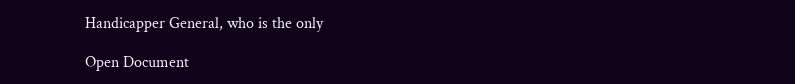Handicapper General, who is the only

Open Document